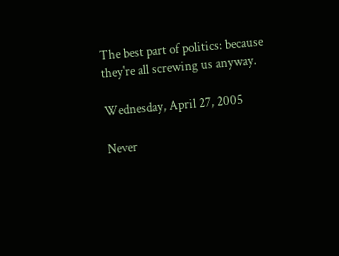The best part of politics: because they're all screwing us anyway.

Wednesday, April 27, 2005

Never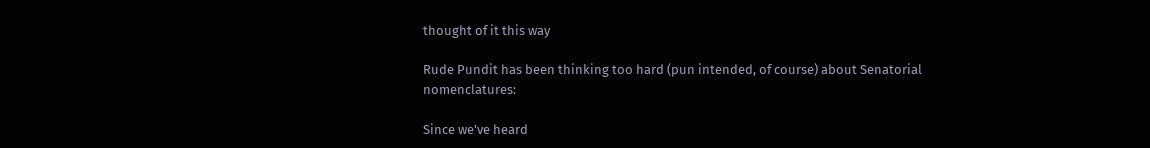thought of it this way

Rude Pundit has been thinking too hard (pun intended, of course) about Senatorial nomenclatures:

Since we've heard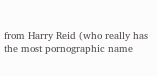from Harry Reid (who really has the most pornographic name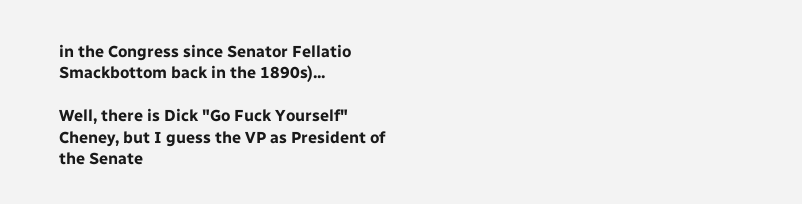in the Congress since Senator Fellatio Smackbottom back in the 1890s)...

Well, there is Dick "Go Fuck Yourself" Cheney, but I guess the VP as President of the Senate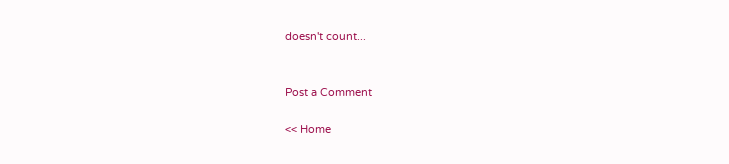doesn't count...


Post a Comment

<< Home